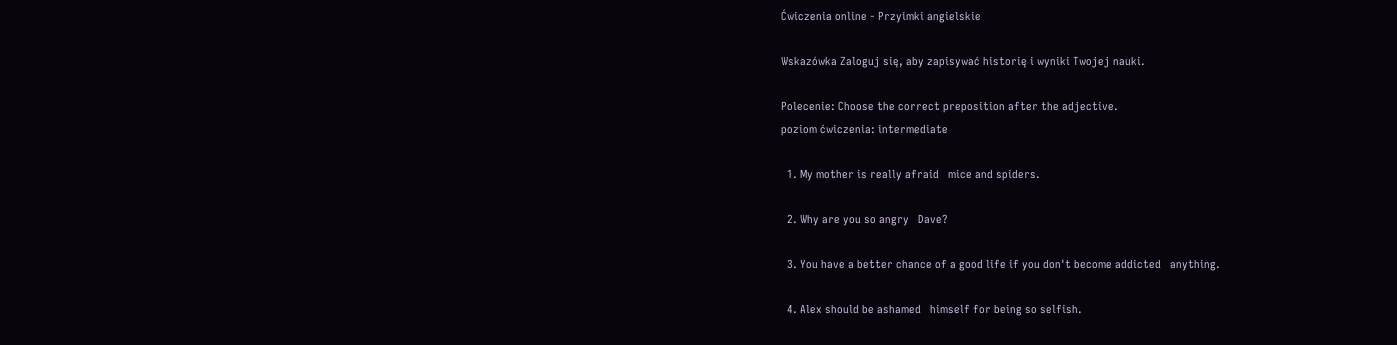Ćwiczenia online - Przyimki angielskie

Wskazówka Zaloguj się, aby zapisywać historię i wyniki Twojej nauki.

Polecenie: Choose the correct preposition after the adjective.
poziom ćwiczenia: intermediate

  1. My mother is really afraid   mice and spiders.

  2. Why are you so angry   Dave?

  3. You have a better chance of a good life if you don't become addicted   anything.

  4. Alex should be ashamed   himself for being so selfish.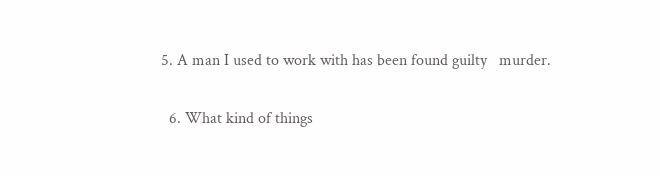5. A man I used to work with has been found guilty   murder.

  6. What kind of things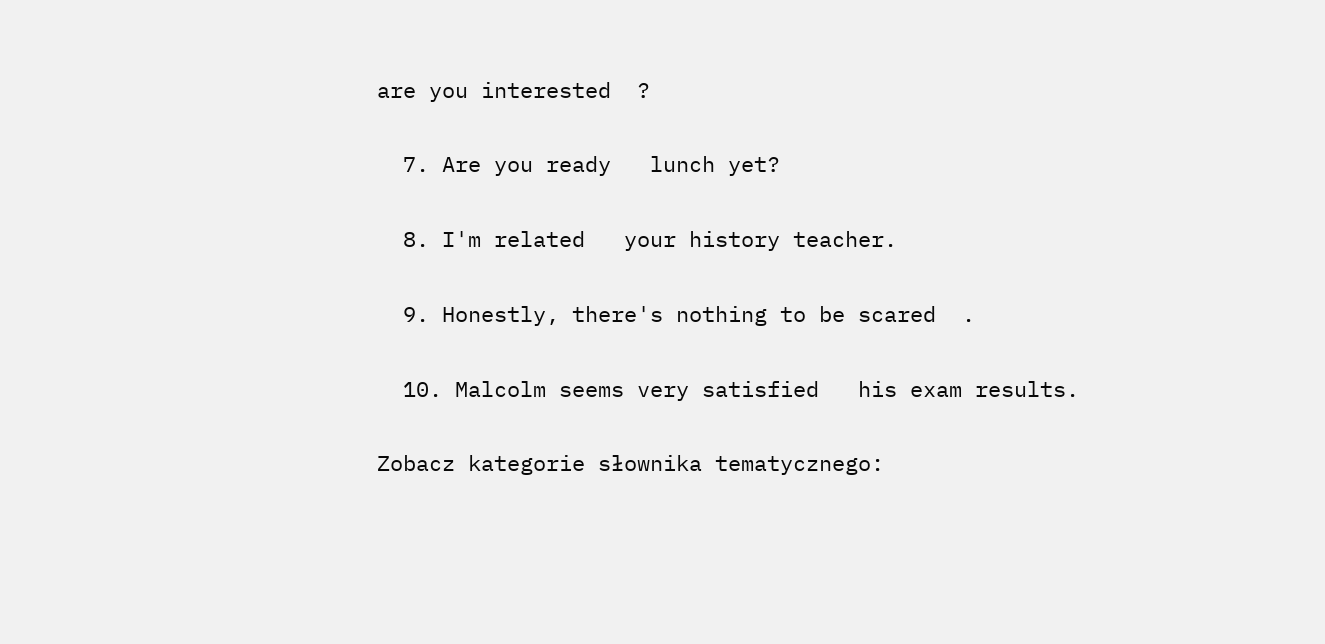are you interested  ?

  7. Are you ready   lunch yet?

  8. I'm related   your history teacher.

  9. Honestly, there's nothing to be scared  .

  10. Malcolm seems very satisfied   his exam results.

Zobacz kategorie słownika tematycznego: